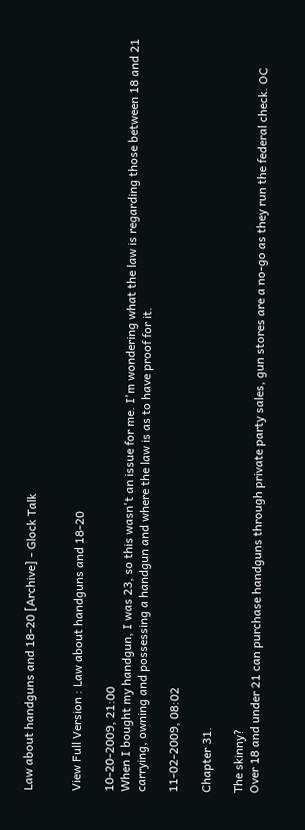Law about handguns and 18-20 [Archive] - Glock Talk


View Full Version : Law about handguns and 18-20

10-20-2009, 21:00
When I bought my handgun, I was 23, so this wasn't an issue for me. I'm wondering what the law is regarding those between 18 and 21 carrying, owning and possessing a handgun and where the law is as to have proof for it.

11-02-2009, 08:02

Chapter 31.

The skinny?
Over 18 and under 21 can purchase handguns through private party sales, gun stores are a no-go as they run the federal check. OC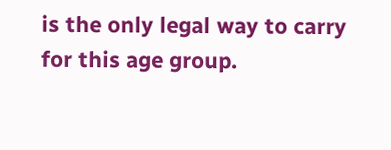is the only legal way to carry for this age group.